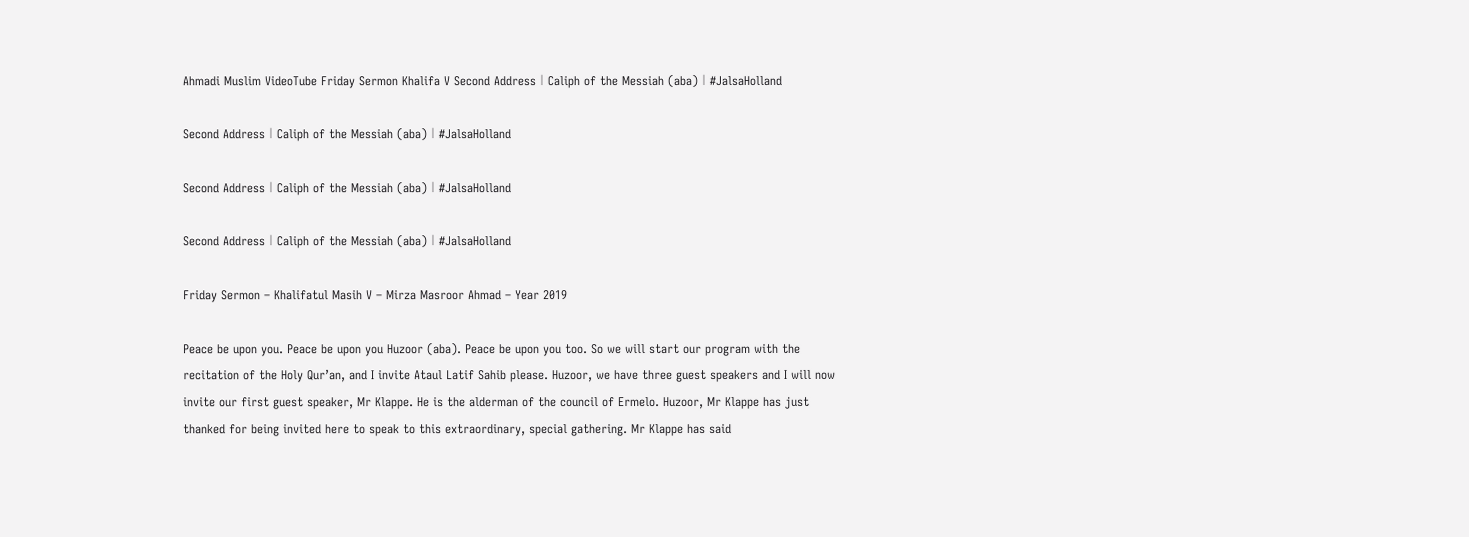Ahmadi Muslim VideoTube Friday Sermon Khalifa V Second Address︱Caliph of the Messiah (aba)︱#JalsaHolland

Second Address︱Caliph of the Messiah (aba)︱#JalsaHolland

Second Address︱Caliph of the Messiah (aba)︱#JalsaHolland

Second Address︱Caliph of the Messiah (aba)︱#JalsaHolland

Friday Sermon – Khalifatul Masih V – Mirza Masroor Ahmad – Year 2019

Peace be upon you. Peace be upon you Huzoor (aba). Peace be upon you too. So we will start our program with the recitation of the Holy Qur’an, and I invite Ataul Latif Sahib please. Huzoor, we have three guest speakers and I will now invite our first guest speaker, Mr Klappe. He is the alderman of the council of Ermelo. Huzoor, Mr Klappe has just thanked for being invited here to speak to this extraordinary, special gathering. Mr Klappe has said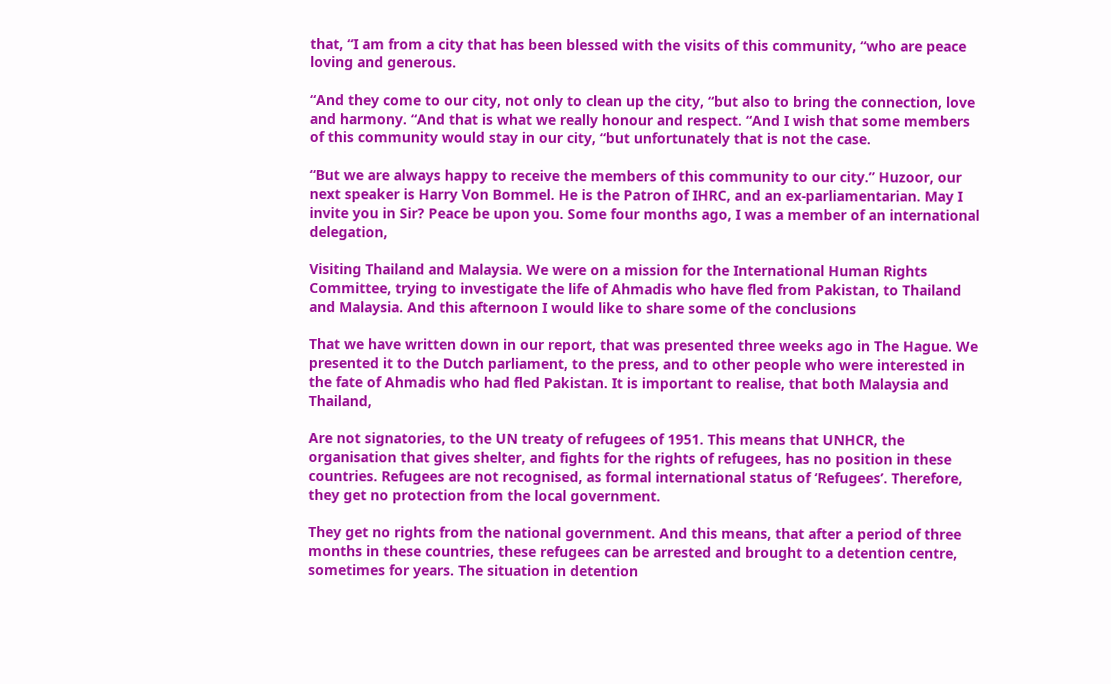that, “I am from a city that has been blessed with the visits of this community, “who are peace loving and generous.

“And they come to our city, not only to clean up the city, “but also to bring the connection, love and harmony. “And that is what we really honour and respect. “And I wish that some members of this community would stay in our city, “but unfortunately that is not the case.

“But we are always happy to receive the members of this community to our city.” Huzoor, our next speaker is Harry Von Bommel. He is the Patron of IHRC, and an ex-parliamentarian. May I invite you in Sir? Peace be upon you. Some four months ago, I was a member of an international delegation,

Visiting Thailand and Malaysia. We were on a mission for the International Human Rights Committee, trying to investigate the life of Ahmadis who have fled from Pakistan, to Thailand and Malaysia. And this afternoon I would like to share some of the conclusions

That we have written down in our report, that was presented three weeks ago in The Hague. We presented it to the Dutch parliament, to the press, and to other people who were interested in the fate of Ahmadis who had fled Pakistan. It is important to realise, that both Malaysia and Thailand,

Are not signatories, to the UN treaty of refugees of 1951. This means that UNHCR, the organisation that gives shelter, and fights for the rights of refugees, has no position in these countries. Refugees are not recognised, as formal international status of ‘Refugees’. Therefore, they get no protection from the local government.

They get no rights from the national government. And this means, that after a period of three months in these countries, these refugees can be arrested and brought to a detention centre, sometimes for years. The situation in detention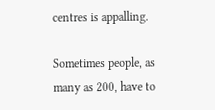centres is appalling.

Sometimes people, as many as 200, have to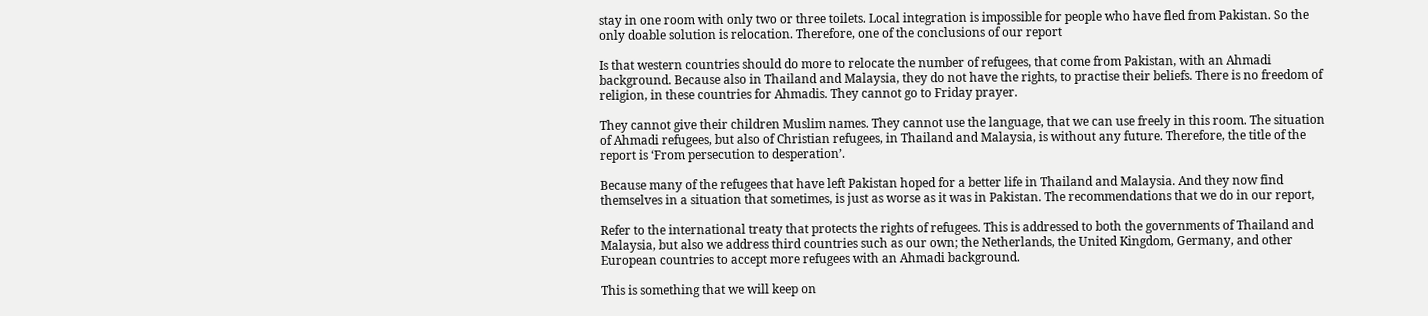stay in one room with only two or three toilets. Local integration is impossible for people who have fled from Pakistan. So the only doable solution is relocation. Therefore, one of the conclusions of our report

Is that western countries should do more to relocate the number of refugees, that come from Pakistan, with an Ahmadi background. Because also in Thailand and Malaysia, they do not have the rights, to practise their beliefs. There is no freedom of religion, in these countries for Ahmadis. They cannot go to Friday prayer.

They cannot give their children Muslim names. They cannot use the language, that we can use freely in this room. The situation of Ahmadi refugees, but also of Christian refugees, in Thailand and Malaysia, is without any future. Therefore, the title of the report is ‘From persecution to desperation’.

Because many of the refugees that have left Pakistan hoped for a better life in Thailand and Malaysia. And they now find themselves in a situation that sometimes, is just as worse as it was in Pakistan. The recommendations that we do in our report,

Refer to the international treaty that protects the rights of refugees. This is addressed to both the governments of Thailand and Malaysia, but also we address third countries such as our own; the Netherlands, the United Kingdom, Germany, and other European countries to accept more refugees with an Ahmadi background.

This is something that we will keep on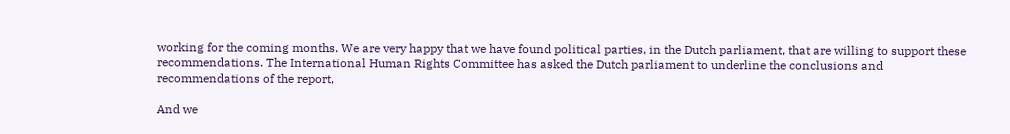working for the coming months. We are very happy that we have found political parties, in the Dutch parliament, that are willing to support these recommendations. The International Human Rights Committee has asked the Dutch parliament to underline the conclusions and recommendations of the report,

And we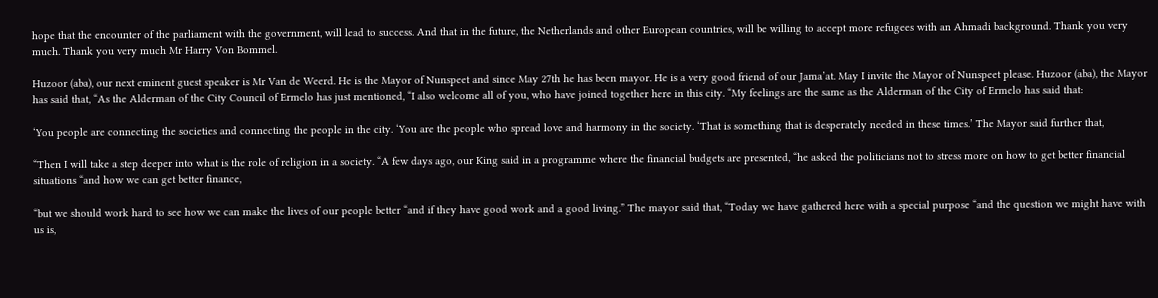hope that the encounter of the parliament with the government, will lead to success. And that in the future, the Netherlands and other European countries, will be willing to accept more refugees with an Ahmadi background. Thank you very much. Thank you very much Mr Harry Von Bommel.

Huzoor (aba), our next eminent guest speaker is Mr Van de Weerd. He is the Mayor of Nunspeet and since May 27th he has been mayor. He is a very good friend of our Jama’at. May I invite the Mayor of Nunspeet please. Huzoor (aba), the Mayor has said that, “As the Alderman of the City Council of Ermelo has just mentioned, “I also welcome all of you, who have joined together here in this city. “My feelings are the same as the Alderman of the City of Ermelo has said that:

‘You people are connecting the societies and connecting the people in the city. ‘You are the people who spread love and harmony in the society. ‘That is something that is desperately needed in these times.’ The Mayor said further that,

“Then I will take a step deeper into what is the role of religion in a society. “A few days ago, our King said in a programme where the financial budgets are presented, “he asked the politicians not to stress more on how to get better financial situations “and how we can get better finance,

“but we should work hard to see how we can make the lives of our people better “and if they have good work and a good living.” The mayor said that, “Today we have gathered here with a special purpose “and the question we might have with us is,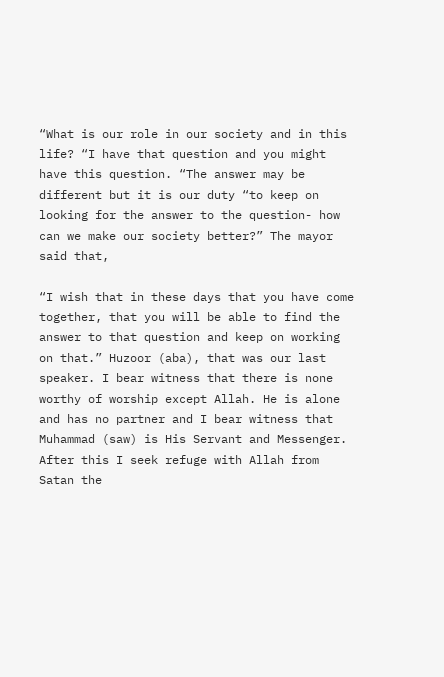“What is our role in our society and in this life? “I have that question and you might have this question. “The answer may be different but it is our duty “to keep on looking for the answer to the question- how can we make our society better?” The mayor said that,

“I wish that in these days that you have come together, that you will be able to find the answer to that question and keep on working on that.” Huzoor (aba), that was our last speaker. I bear witness that there is none worthy of worship except Allah. He is alone and has no partner and I bear witness that Muhammad (saw) is His Servant and Messenger. After this I seek refuge with Allah from Satan the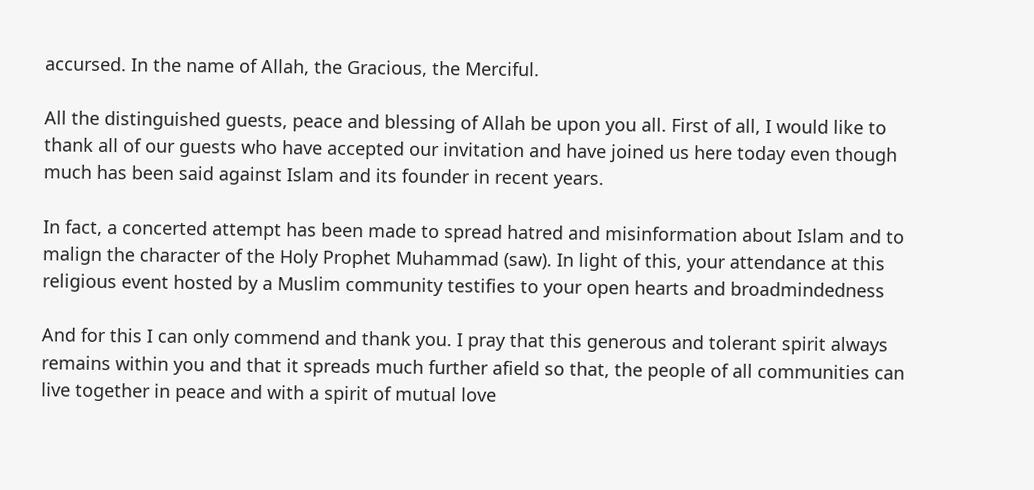accursed. In the name of Allah, the Gracious, the Merciful.

All the distinguished guests, peace and blessing of Allah be upon you all. First of all, I would like to thank all of our guests who have accepted our invitation and have joined us here today even though much has been said against Islam and its founder in recent years.

In fact, a concerted attempt has been made to spread hatred and misinformation about Islam and to malign the character of the Holy Prophet Muhammad (saw). In light of this, your attendance at this religious event hosted by a Muslim community testifies to your open hearts and broadmindedness

And for this I can only commend and thank you. I pray that this generous and tolerant spirit always remains within you and that it spreads much further afield so that, the people of all communities can live together in peace and with a spirit of mutual love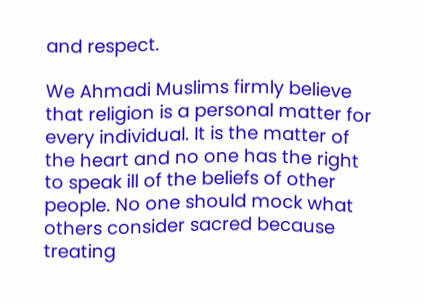and respect.

We Ahmadi Muslims firmly believe that religion is a personal matter for every individual. It is the matter of the heart and no one has the right to speak ill of the beliefs of other people. No one should mock what others consider sacred because treating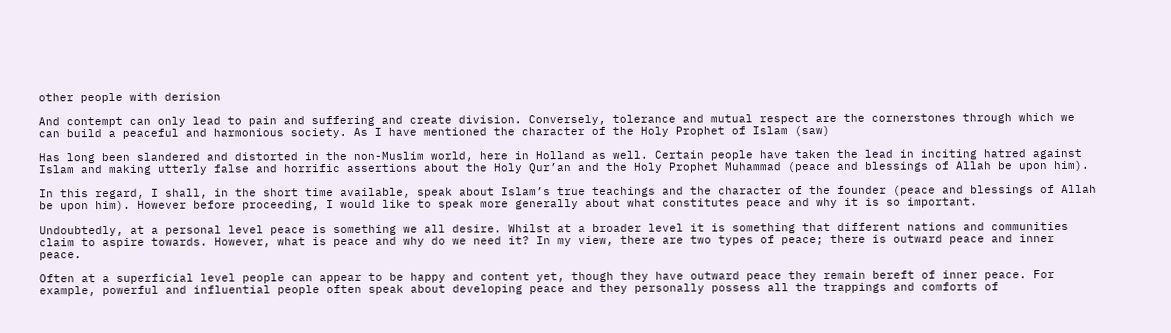other people with derision

And contempt can only lead to pain and suffering and create division. Conversely, tolerance and mutual respect are the cornerstones through which we can build a peaceful and harmonious society. As I have mentioned the character of the Holy Prophet of Islam (saw)

Has long been slandered and distorted in the non-Muslim world, here in Holland as well. Certain people have taken the lead in inciting hatred against Islam and making utterly false and horrific assertions about the Holy Qur’an and the Holy Prophet Muhammad (peace and blessings of Allah be upon him).

In this regard, I shall, in the short time available, speak about Islam’s true teachings and the character of the founder (peace and blessings of Allah be upon him). However before proceeding, I would like to speak more generally about what constitutes peace and why it is so important.

Undoubtedly, at a personal level peace is something we all desire. Whilst at a broader level it is something that different nations and communities claim to aspire towards. However, what is peace and why do we need it? In my view, there are two types of peace; there is outward peace and inner peace.

Often at a superficial level people can appear to be happy and content yet, though they have outward peace they remain bereft of inner peace. For example, powerful and influential people often speak about developing peace and they personally possess all the trappings and comforts of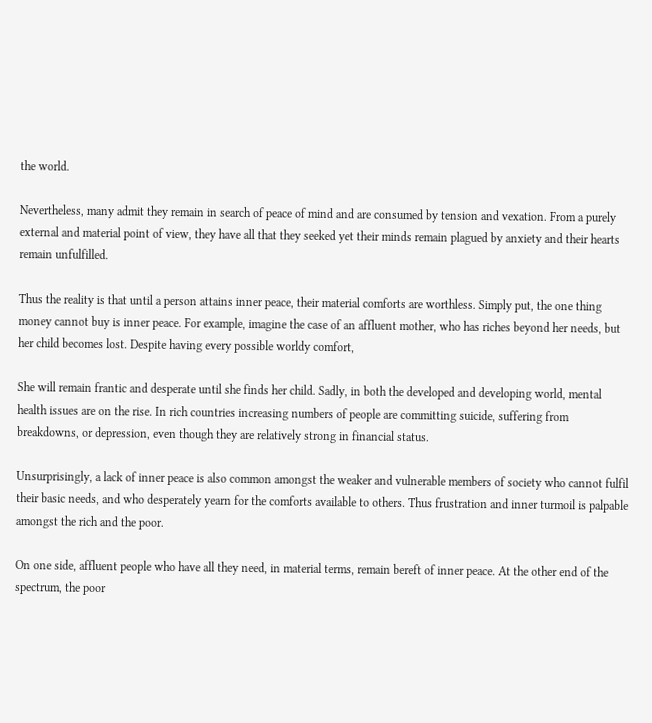the world.

Nevertheless, many admit they remain in search of peace of mind and are consumed by tension and vexation. From a purely external and material point of view, they have all that they seeked yet their minds remain plagued by anxiety and their hearts remain unfulfilled.

Thus the reality is that until a person attains inner peace, their material comforts are worthless. Simply put, the one thing money cannot buy is inner peace. For example, imagine the case of an affluent mother, who has riches beyond her needs, but her child becomes lost. Despite having every possible worldy comfort,

She will remain frantic and desperate until she finds her child. Sadly, in both the developed and developing world, mental health issues are on the rise. In rich countries increasing numbers of people are committing suicide, suffering from breakdowns, or depression, even though they are relatively strong in financial status.

Unsurprisingly, a lack of inner peace is also common amongst the weaker and vulnerable members of society who cannot fulfil their basic needs, and who desperately yearn for the comforts available to others. Thus frustration and inner turmoil is palpable amongst the rich and the poor.

On one side, affluent people who have all they need, in material terms, remain bereft of inner peace. At the other end of the spectrum, the poor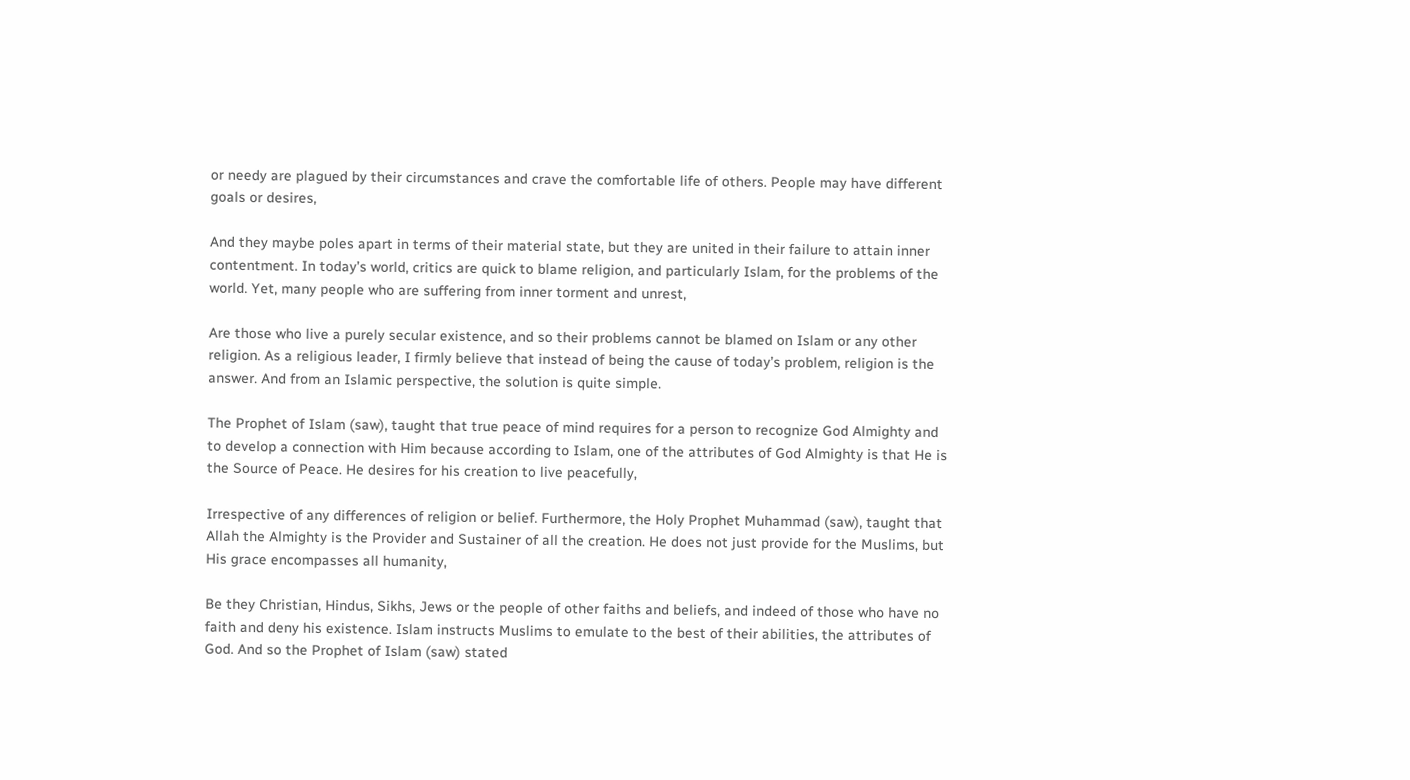or needy are plagued by their circumstances and crave the comfortable life of others. People may have different goals or desires,

And they maybe poles apart in terms of their material state, but they are united in their failure to attain inner contentment. In today’s world, critics are quick to blame religion, and particularly Islam, for the problems of the world. Yet, many people who are suffering from inner torment and unrest,

Are those who live a purely secular existence, and so their problems cannot be blamed on Islam or any other religion. As a religious leader, I firmly believe that instead of being the cause of today’s problem, religion is the answer. And from an Islamic perspective, the solution is quite simple.

The Prophet of Islam (saw), taught that true peace of mind requires for a person to recognize God Almighty and to develop a connection with Him because according to Islam, one of the attributes of God Almighty is that He is the Source of Peace. He desires for his creation to live peacefully,

Irrespective of any differences of religion or belief. Furthermore, the Holy Prophet Muhammad (saw), taught that Allah the Almighty is the Provider and Sustainer of all the creation. He does not just provide for the Muslims, but His grace encompasses all humanity,

Be they Christian, Hindus, Sikhs, Jews or the people of other faiths and beliefs, and indeed of those who have no faith and deny his existence. Islam instructs Muslims to emulate to the best of their abilities, the attributes of God. And so the Prophet of Islam (saw) stated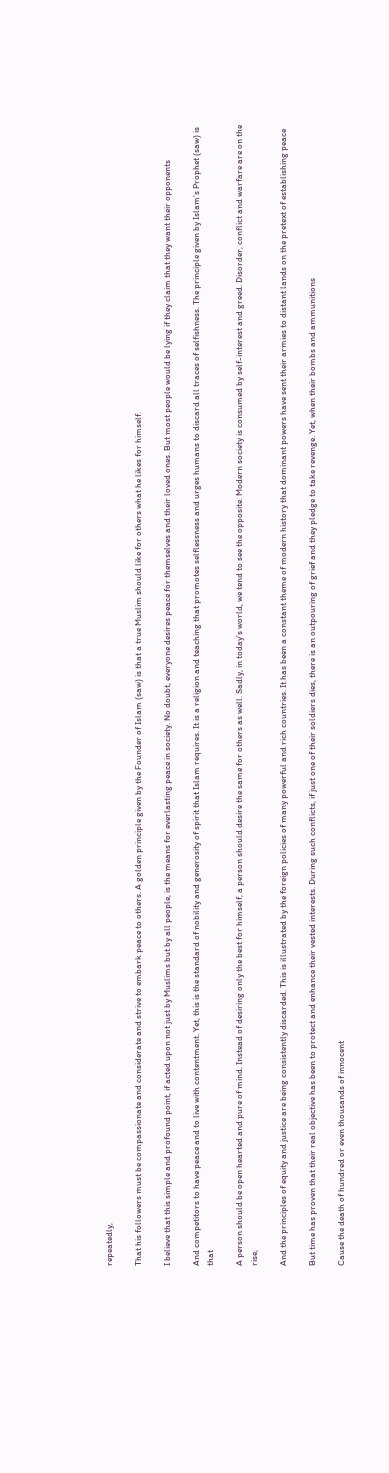repeatedly,

That his followers must be compassionate and considerate and strive to embark peace to others. A golden principle given by the Founder of Islam (saw) is that a true Muslim should like for others what he likes for himself.

I believe that this simple and profound point, if acted upon not just by Muslims but by all people, is the means for everlasting peace in society. No doubt, everyone desires peace for themselves and their loved ones. But most people would be lying if they claim that they want their opponents

And competitors to have peace and to live with contentment. Yet, this is the standard of nobility and generosity of spirit that Islam requires. It is a religion and teaching that promotes selflessness and urges humans to discard all traces of selfishness. The principle given by Islam’s Prophet (saw) is that

A person should be open hearted and pure of mind. Instead of desiring only the best for himself, a person should desire the same for others as well. Sadly, in today’s world, we tend to see the opposite. Modern society is consumed by self-interest and greed. Disorder, conflict and warfare are on the rise,

And the principles of equity and justice are being consistently discarded. This is illustrated by the foreign policies of many powerful and rich countries. It has been a constant theme of modern history that dominant powers have sent their armies to distant lands on the pretext of establishing peace

But time has proven that their real objective has been to protect and enhance their vested interests. During such conflicts, if just one of their soldiers dies, there is an outpouring of grief and they pledge to take revenge. Yet, when their bombs and ammunitions

Cause the death of hundred or even thousands of innocent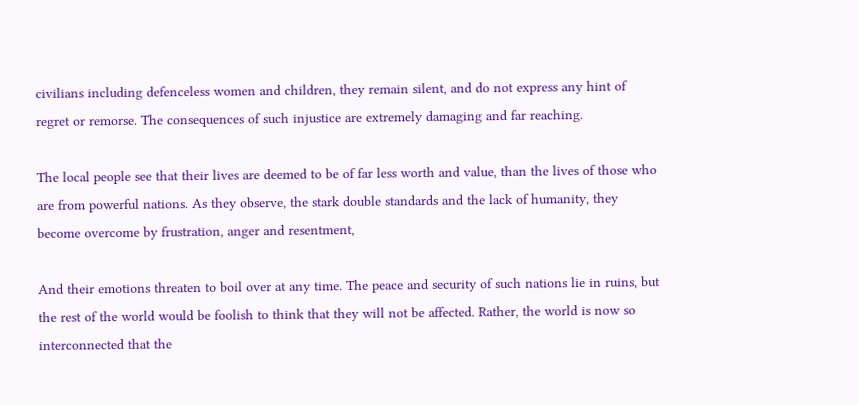civilians including defenceless women and children, they remain silent, and do not express any hint of regret or remorse. The consequences of such injustice are extremely damaging and far reaching.

The local people see that their lives are deemed to be of far less worth and value, than the lives of those who are from powerful nations. As they observe, the stark double standards and the lack of humanity, they become overcome by frustration, anger and resentment,

And their emotions threaten to boil over at any time. The peace and security of such nations lie in ruins, but the rest of the world would be foolish to think that they will not be affected. Rather, the world is now so interconnected that the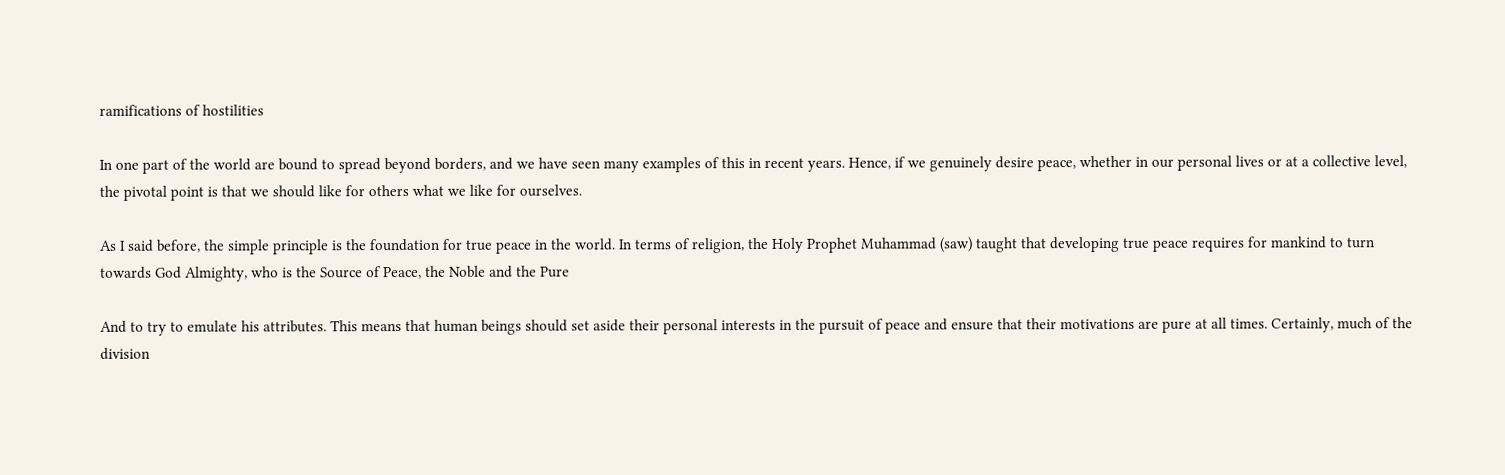ramifications of hostilities

In one part of the world are bound to spread beyond borders, and we have seen many examples of this in recent years. Hence, if we genuinely desire peace, whether in our personal lives or at a collective level, the pivotal point is that we should like for others what we like for ourselves.

As I said before, the simple principle is the foundation for true peace in the world. In terms of religion, the Holy Prophet Muhammad (saw) taught that developing true peace requires for mankind to turn towards God Almighty, who is the Source of Peace, the Noble and the Pure

And to try to emulate his attributes. This means that human beings should set aside their personal interests in the pursuit of peace and ensure that their motivations are pure at all times. Certainly, much of the division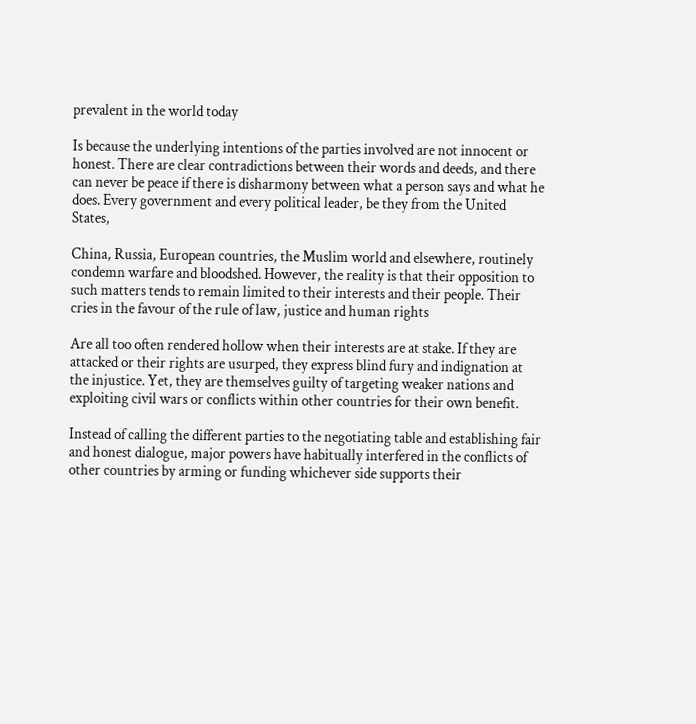prevalent in the world today

Is because the underlying intentions of the parties involved are not innocent or honest. There are clear contradictions between their words and deeds, and there can never be peace if there is disharmony between what a person says and what he does. Every government and every political leader, be they from the United States,

China, Russia, European countries, the Muslim world and elsewhere, routinely condemn warfare and bloodshed. However, the reality is that their opposition to such matters tends to remain limited to their interests and their people. Their cries in the favour of the rule of law, justice and human rights

Are all too often rendered hollow when their interests are at stake. If they are attacked or their rights are usurped, they express blind fury and indignation at the injustice. Yet, they are themselves guilty of targeting weaker nations and exploiting civil wars or conflicts within other countries for their own benefit.

Instead of calling the different parties to the negotiating table and establishing fair and honest dialogue, major powers have habitually interfered in the conflicts of other countries by arming or funding whichever side supports their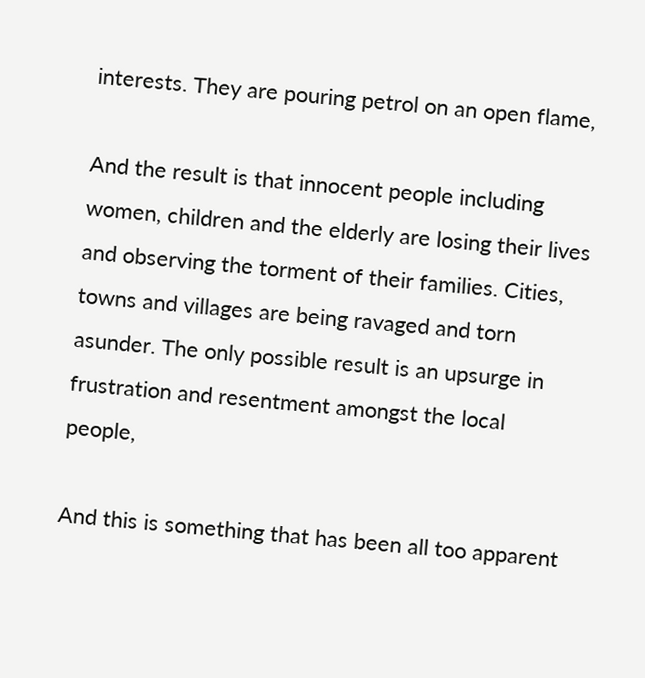interests. They are pouring petrol on an open flame,

And the result is that innocent people including women, children and the elderly are losing their lives and observing the torment of their families. Cities, towns and villages are being ravaged and torn asunder. The only possible result is an upsurge in frustration and resentment amongst the local people,

And this is something that has been all too apparent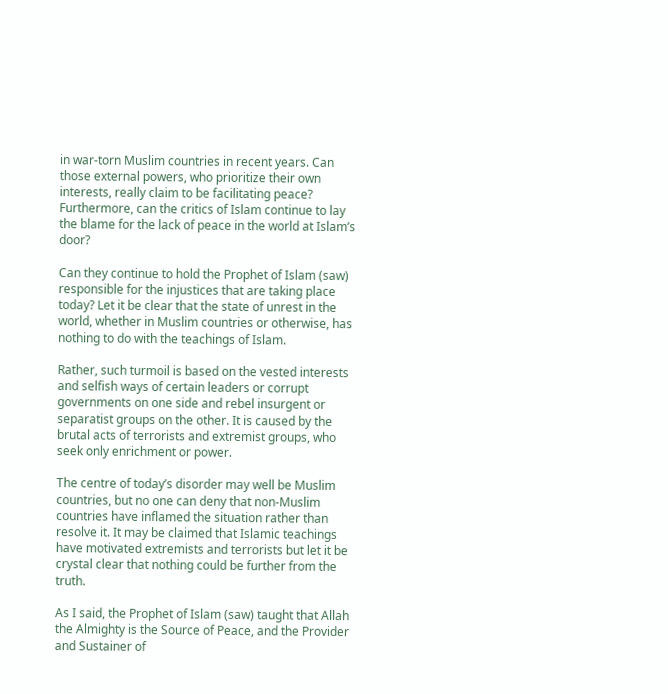in war-torn Muslim countries in recent years. Can those external powers, who prioritize their own interests, really claim to be facilitating peace? Furthermore, can the critics of Islam continue to lay the blame for the lack of peace in the world at Islam’s door?

Can they continue to hold the Prophet of Islam (saw) responsible for the injustices that are taking place today? Let it be clear that the state of unrest in the world, whether in Muslim countries or otherwise, has nothing to do with the teachings of Islam.

Rather, such turmoil is based on the vested interests and selfish ways of certain leaders or corrupt governments on one side and rebel insurgent or separatist groups on the other. It is caused by the brutal acts of terrorists and extremist groups, who seek only enrichment or power.

The centre of today’s disorder may well be Muslim countries, but no one can deny that non-Muslim countries have inflamed the situation rather than resolve it. It may be claimed that Islamic teachings have motivated extremists and terrorists but let it be crystal clear that nothing could be further from the truth.

As I said, the Prophet of Islam (saw) taught that Allah the Almighty is the Source of Peace, and the Provider and Sustainer of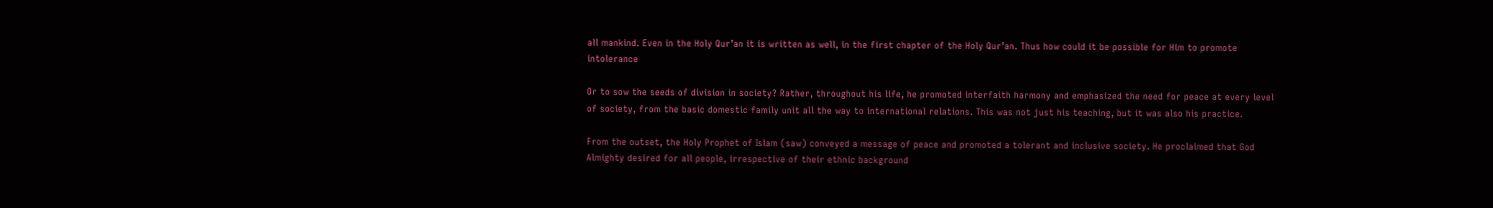all mankind. Even in the Holy Qur’an it is written as well, in the first chapter of the Holy Qur’an. Thus how could it be possible for Him to promote intolerance

Or to sow the seeds of division in society? Rather, throughout his life, he promoted interfaith harmony and emphasized the need for peace at every level of society, from the basic domestic family unit all the way to international relations. This was not just his teaching, but it was also his practice.

From the outset, the Holy Prophet of Islam (saw) conveyed a message of peace and promoted a tolerant and inclusive society. He proclaimed that God Almighty desired for all people, irrespective of their ethnic background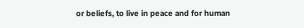or beliefs, to live in peace and for human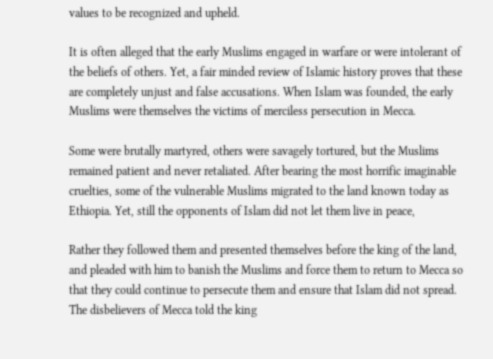values to be recognized and upheld.

It is often alleged that the early Muslims engaged in warfare or were intolerant of the beliefs of others. Yet, a fair minded review of Islamic history proves that these are completely unjust and false accusations. When Islam was founded, the early Muslims were themselves the victims of merciless persecution in Mecca.

Some were brutally martyred, others were savagely tortured, but the Muslims remained patient and never retaliated. After bearing the most horrific imaginable cruelties, some of the vulnerable Muslims migrated to the land known today as Ethiopia. Yet, still the opponents of Islam did not let them live in peace,

Rather they followed them and presented themselves before the king of the land, and pleaded with him to banish the Muslims and force them to return to Mecca so that they could continue to persecute them and ensure that Islam did not spread. The disbelievers of Mecca told the king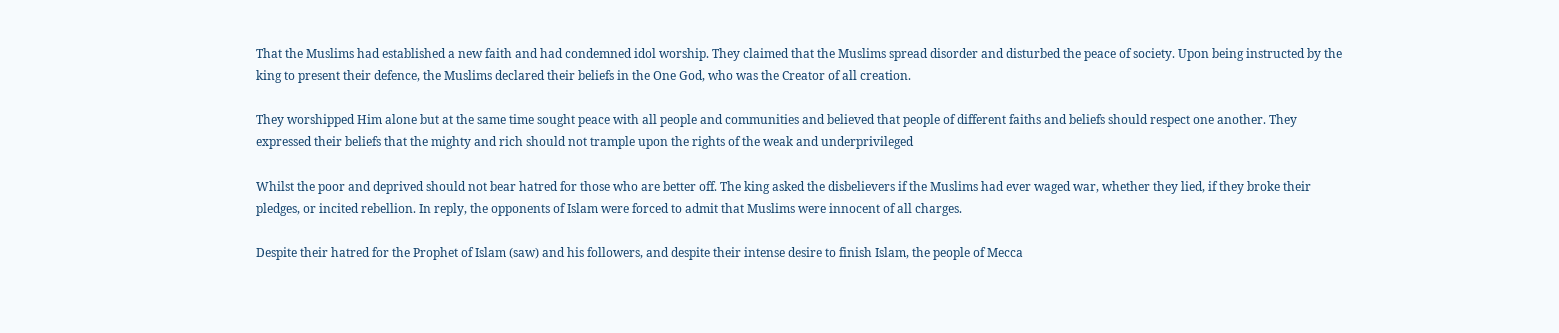That the Muslims had established a new faith and had condemned idol worship. They claimed that the Muslims spread disorder and disturbed the peace of society. Upon being instructed by the king to present their defence, the Muslims declared their beliefs in the One God, who was the Creator of all creation.

They worshipped Him alone but at the same time sought peace with all people and communities and believed that people of different faiths and beliefs should respect one another. They expressed their beliefs that the mighty and rich should not trample upon the rights of the weak and underprivileged

Whilst the poor and deprived should not bear hatred for those who are better off. The king asked the disbelievers if the Muslims had ever waged war, whether they lied, if they broke their pledges, or incited rebellion. In reply, the opponents of Islam were forced to admit that Muslims were innocent of all charges.

Despite their hatred for the Prophet of Islam (saw) and his followers, and despite their intense desire to finish Islam, the people of Mecca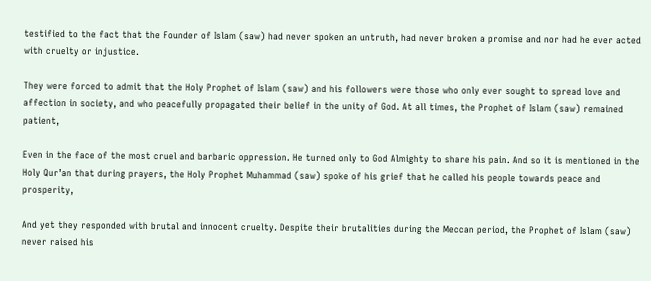testified to the fact that the Founder of Islam (saw) had never spoken an untruth, had never broken a promise and nor had he ever acted with cruelty or injustice.

They were forced to admit that the Holy Prophet of Islam (saw) and his followers were those who only ever sought to spread love and affection in society, and who peacefully propagated their belief in the unity of God. At all times, the Prophet of Islam (saw) remained patient,

Even in the face of the most cruel and barbaric oppression. He turned only to God Almighty to share his pain. And so it is mentioned in the Holy Qur’an that during prayers, the Holy Prophet Muhammad (saw) spoke of his grief that he called his people towards peace and prosperity,

And yet they responded with brutal and innocent cruelty. Despite their brutalities during the Meccan period, the Prophet of Islam (saw) never raised his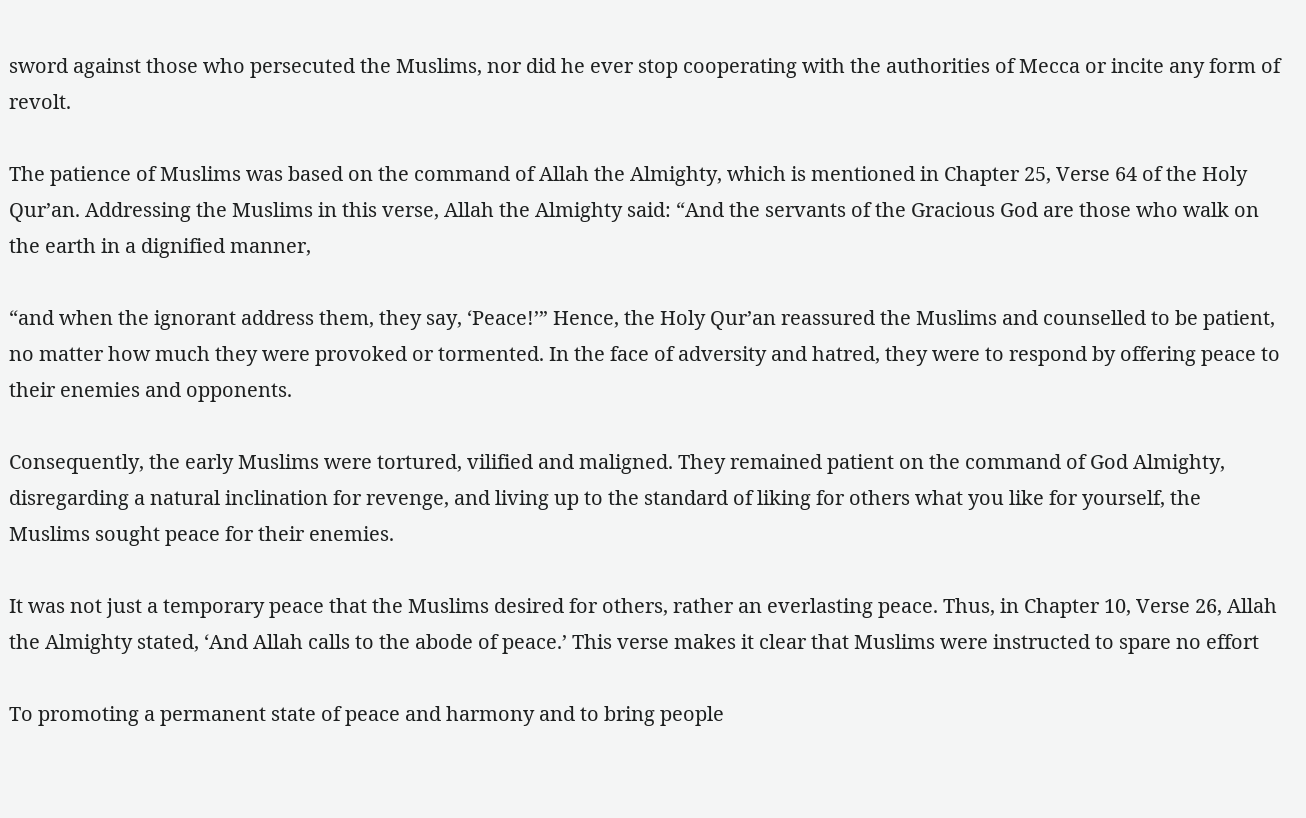sword against those who persecuted the Muslims, nor did he ever stop cooperating with the authorities of Mecca or incite any form of revolt.

The patience of Muslims was based on the command of Allah the Almighty, which is mentioned in Chapter 25, Verse 64 of the Holy Qur’an. Addressing the Muslims in this verse, Allah the Almighty said: “And the servants of the Gracious God are those who walk on the earth in a dignified manner,

“and when the ignorant address them, they say, ‘Peace!’” Hence, the Holy Qur’an reassured the Muslims and counselled to be patient, no matter how much they were provoked or tormented. In the face of adversity and hatred, they were to respond by offering peace to their enemies and opponents.

Consequently, the early Muslims were tortured, vilified and maligned. They remained patient on the command of God Almighty, disregarding a natural inclination for revenge, and living up to the standard of liking for others what you like for yourself, the Muslims sought peace for their enemies.

It was not just a temporary peace that the Muslims desired for others, rather an everlasting peace. Thus, in Chapter 10, Verse 26, Allah the Almighty stated, ‘And Allah calls to the abode of peace.’ This verse makes it clear that Muslims were instructed to spare no effort

To promoting a permanent state of peace and harmony and to bring people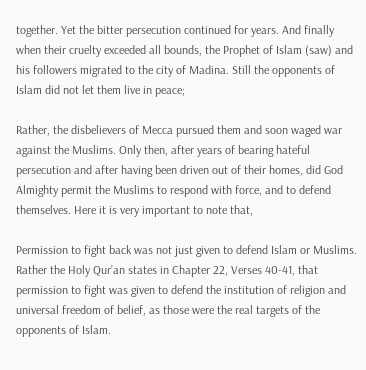together. Yet the bitter persecution continued for years. And finally when their cruelty exceeded all bounds, the Prophet of Islam (saw) and his followers migrated to the city of Madina. Still the opponents of Islam did not let them live in peace;

Rather, the disbelievers of Mecca pursued them and soon waged war against the Muslims. Only then, after years of bearing hateful persecution and after having been driven out of their homes, did God Almighty permit the Muslims to respond with force, and to defend themselves. Here it is very important to note that,

Permission to fight back was not just given to defend Islam or Muslims. Rather the Holy Qur’an states in Chapter 22, Verses 40-41, that permission to fight was given to defend the institution of religion and universal freedom of belief, as those were the real targets of the opponents of Islam.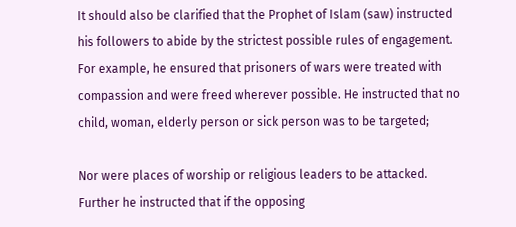It should also be clarified that the Prophet of Islam (saw) instructed his followers to abide by the strictest possible rules of engagement. For example, he ensured that prisoners of wars were treated with compassion and were freed wherever possible. He instructed that no child, woman, elderly person or sick person was to be targeted;

Nor were places of worship or religious leaders to be attacked. Further he instructed that if the opposing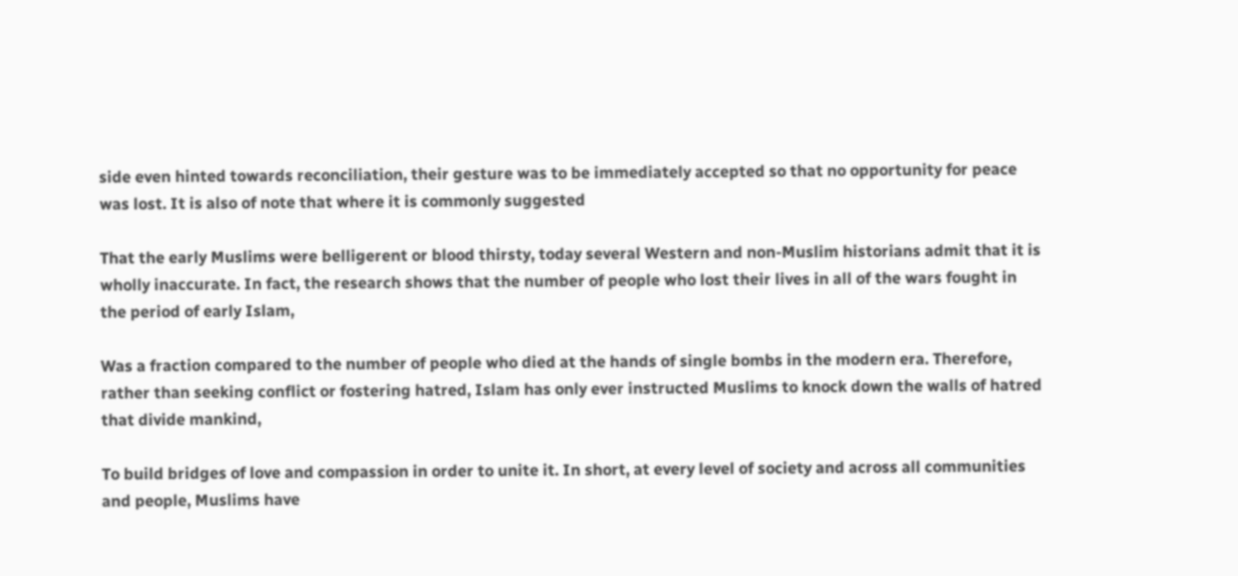side even hinted towards reconciliation, their gesture was to be immediately accepted so that no opportunity for peace was lost. It is also of note that where it is commonly suggested

That the early Muslims were belligerent or blood thirsty, today several Western and non-Muslim historians admit that it is wholly inaccurate. In fact, the research shows that the number of people who lost their lives in all of the wars fought in the period of early Islam,

Was a fraction compared to the number of people who died at the hands of single bombs in the modern era. Therefore, rather than seeking conflict or fostering hatred, Islam has only ever instructed Muslims to knock down the walls of hatred that divide mankind,

To build bridges of love and compassion in order to unite it. In short, at every level of society and across all communities and people, Muslims have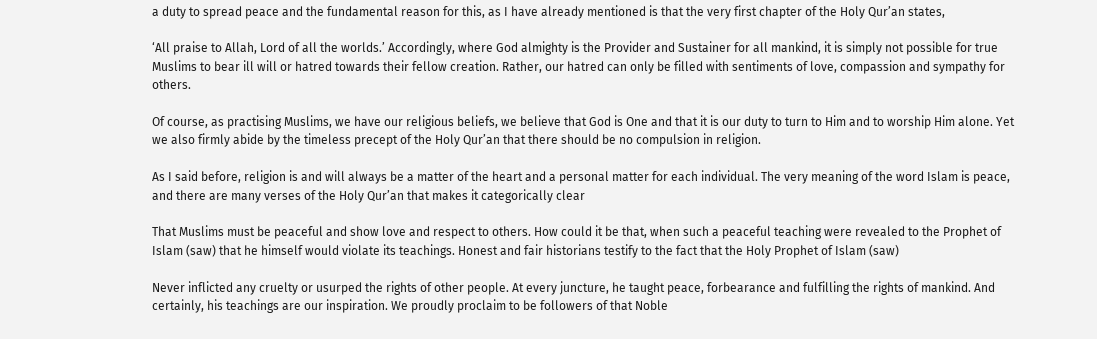a duty to spread peace and the fundamental reason for this, as I have already mentioned is that the very first chapter of the Holy Qur’an states,

‘All praise to Allah, Lord of all the worlds.’ Accordingly, where God almighty is the Provider and Sustainer for all mankind, it is simply not possible for true Muslims to bear ill will or hatred towards their fellow creation. Rather, our hatred can only be filled with sentiments of love, compassion and sympathy for others.

Of course, as practising Muslims, we have our religious beliefs, we believe that God is One and that it is our duty to turn to Him and to worship Him alone. Yet we also firmly abide by the timeless precept of the Holy Qur’an that there should be no compulsion in religion.

As I said before, religion is and will always be a matter of the heart and a personal matter for each individual. The very meaning of the word Islam is peace, and there are many verses of the Holy Qur’an that makes it categorically clear

That Muslims must be peaceful and show love and respect to others. How could it be that, when such a peaceful teaching were revealed to the Prophet of Islam (saw) that he himself would violate its teachings. Honest and fair historians testify to the fact that the Holy Prophet of Islam (saw)

Never inflicted any cruelty or usurped the rights of other people. At every juncture, he taught peace, forbearance and fulfilling the rights of mankind. And certainly, his teachings are our inspiration. We proudly proclaim to be followers of that Noble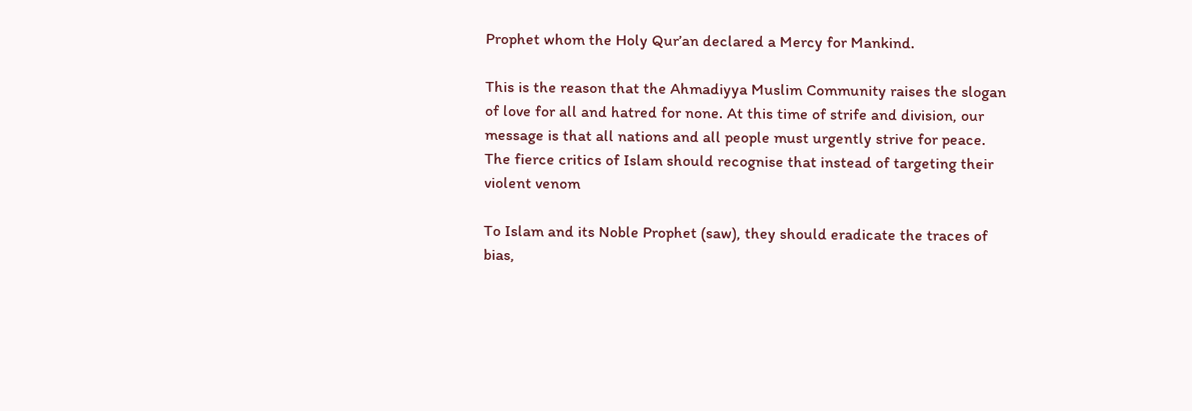Prophet whom the Holy Qur’an declared a Mercy for Mankind.

This is the reason that the Ahmadiyya Muslim Community raises the slogan of love for all and hatred for none. At this time of strife and division, our message is that all nations and all people must urgently strive for peace. The fierce critics of Islam should recognise that instead of targeting their violent venom

To Islam and its Noble Prophet (saw), they should eradicate the traces of bias,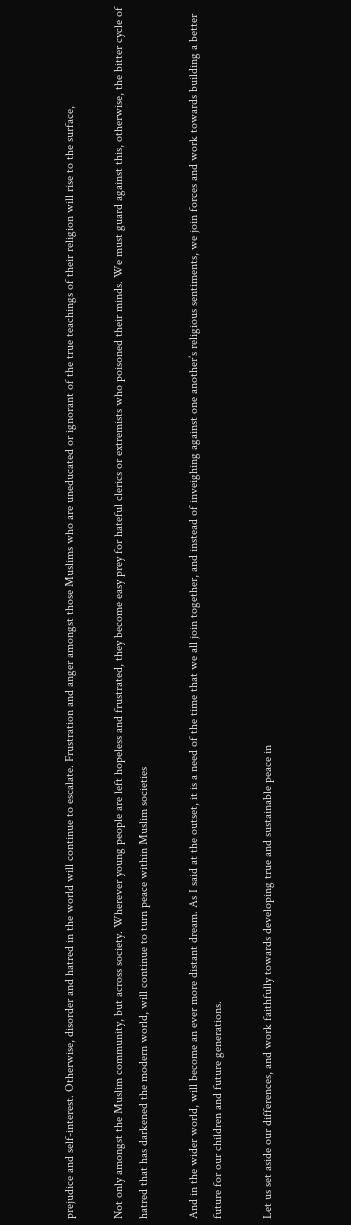prejudice and self-interest. Otherwise, disorder and hatred in the world will continue to escalate. Frustration and anger amongst those Muslims who are uneducated or ignorant of the true teachings of their religion will rise to the surface,

Not only amongst the Muslim community, but across society. Wherever young people are left hopeless and frustrated, they become easy prey for hateful clerics or extremists who poisoned their minds. We must guard against this, otherwise, the bitter cycle of hatred that has darkened the modern world, will continue to turn peace within Muslim societies

And in the wider world, will become an ever more distant dream. As I said at the outset, it is a need of the time that we all join together, and instead of inveighing against one another’s religious sentiments, we join forces and work towards building a better future for our children and future generations.

Let us set aside our differences, and work faithfully towards developing true and sustainable peace in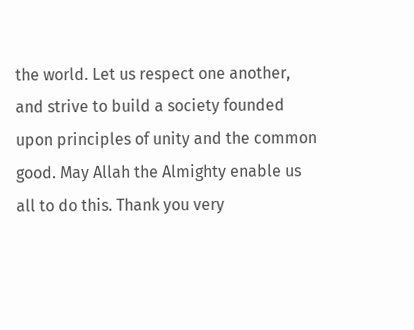the world. Let us respect one another, and strive to build a society founded upon principles of unity and the common good. May Allah the Almighty enable us all to do this. Thank you very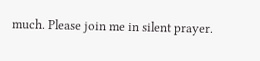much. Please join me in silent prayer.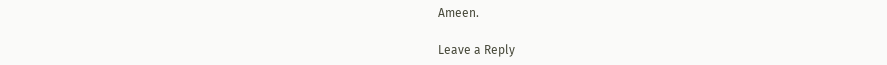Ameen.

Leave a Reply